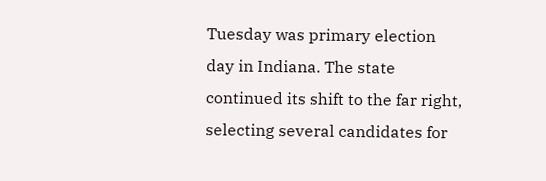Tuesday was primary election day in Indiana. The state continued its shift to the far right, selecting several candidates for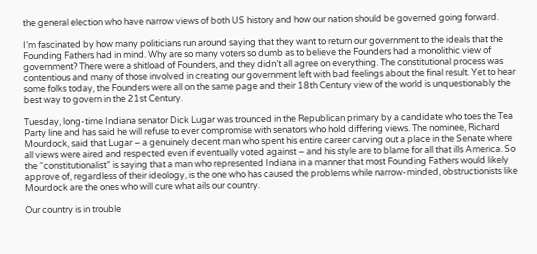the general election who have narrow views of both US history and how our nation should be governed going forward.

I’m fascinated by how many politicians run around saying that they want to return our government to the ideals that the Founding Fathers had in mind. Why are so many voters so dumb as to believe the Founders had a monolithic view of government? There were a shitload of Founders, and they didn’t all agree on everything. The constitutional process was contentious and many of those involved in creating our government left with bad feelings about the final result. Yet to hear some folks today, the Founders were all on the same page and their 18th Century view of the world is unquestionably the best way to govern in the 21st Century.

Tuesday, long-time Indiana senator Dick Lugar was trounced in the Republican primary by a candidate who toes the Tea Party line and has said he will refuse to ever compromise with senators who hold differing views. The nominee, Richard Mourdock, said that Lugar – a genuinely decent man who spent his entire career carving out a place in the Senate where all views were aired and respected even if eventually voted against – and his style are to blame for all that ills America. So the “constitutionalist” is saying that a man who represented Indiana in a manner that most Founding Fathers would likely approve of, regardless of their ideology, is the one who has caused the problems while narrow-minded, obstructionists like Mourdock are the ones who will cure what ails our country.

Our country is in trouble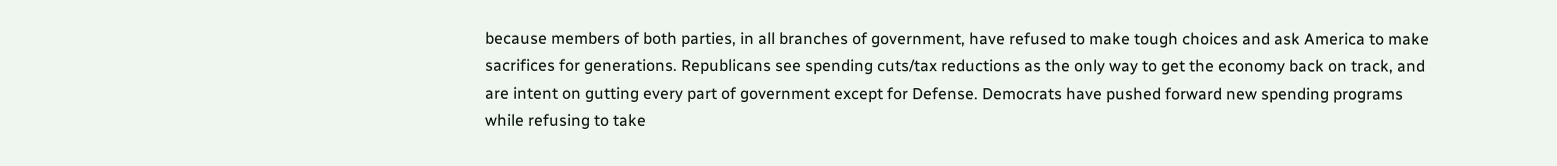because members of both parties, in all branches of government, have refused to make tough choices and ask America to make sacrifices for generations. Republicans see spending cuts/tax reductions as the only way to get the economy back on track, and are intent on gutting every part of government except for Defense. Democrats have pushed forward new spending programs while refusing to take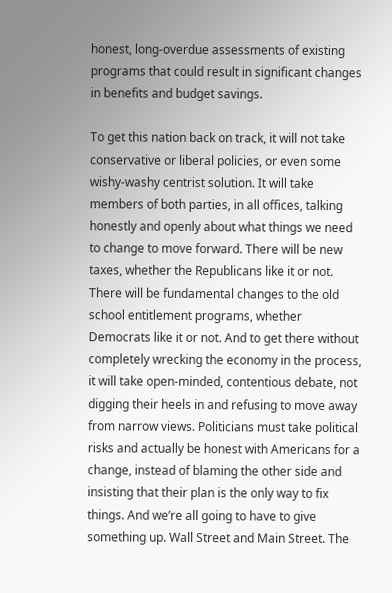honest, long-overdue assessments of existing programs that could result in significant changes in benefits and budget savings.

To get this nation back on track, it will not take conservative or liberal policies, or even some wishy-washy centrist solution. It will take members of both parties, in all offices, talking honestly and openly about what things we need to change to move forward. There will be new taxes, whether the Republicans like it or not. There will be fundamental changes to the old school entitlement programs, whether Democrats like it or not. And to get there without completely wrecking the economy in the process, it will take open-minded, contentious debate, not digging their heels in and refusing to move away from narrow views. Politicians must take political risks and actually be honest with Americans for a change, instead of blaming the other side and insisting that their plan is the only way to fix things. And we’re all going to have to give something up. Wall Street and Main Street. The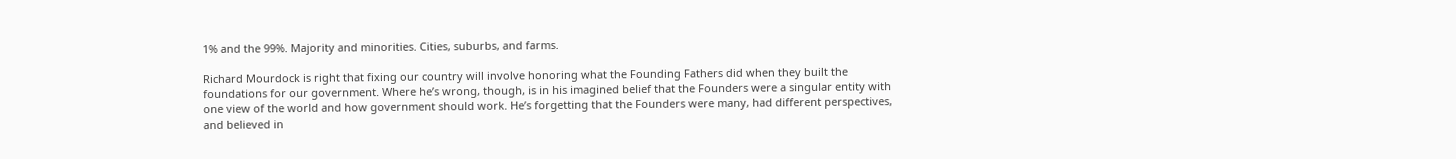1% and the 99%. Majority and minorities. Cities, suburbs, and farms.

Richard Mourdock is right that fixing our country will involve honoring what the Founding Fathers did when they built the foundations for our government. Where he’s wrong, though, is in his imagined belief that the Founders were a singular entity with one view of the world and how government should work. He’s forgetting that the Founders were many, had different perspectives, and believed in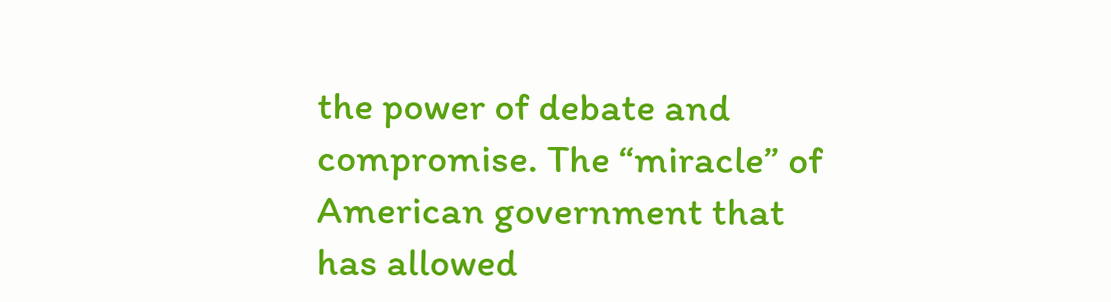the power of debate and compromise. The “miracle” of American government that has allowed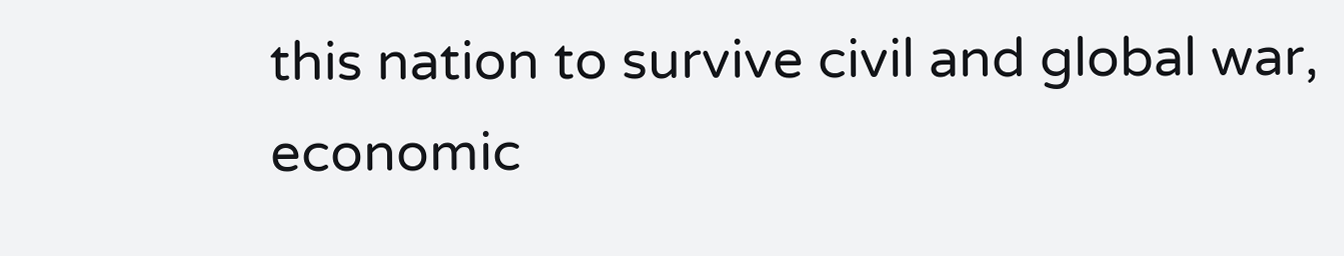this nation to survive civil and global war, economic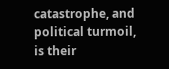catastrophe, and political turmoil, is their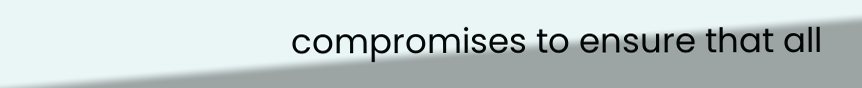compromises to ensure that all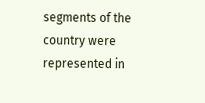segments of the country were represented in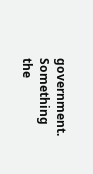government. Something the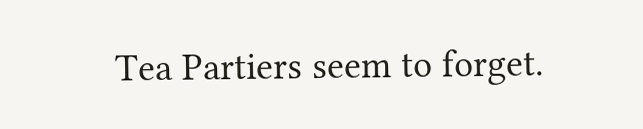Tea Partiers seem to forget.